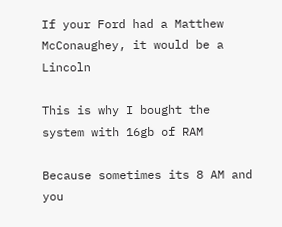If your Ford had a Matthew McConaughey, it would be a Lincoln

This is why I bought the system with 16gb of RAM

Because sometimes its 8 AM and you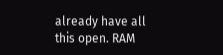already have all this open. RAM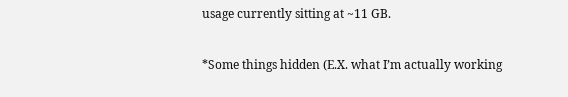usage currently sitting at ~11 GB.

*Some things hidden (E.X. what I’m actually working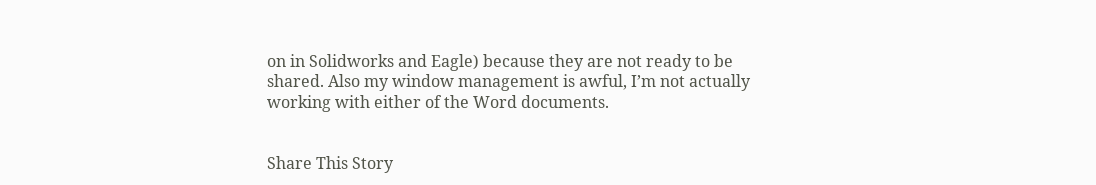on in Solidworks and Eagle) because they are not ready to be shared. Also my window management is awful, I’m not actually working with either of the Word documents.


Share This Story